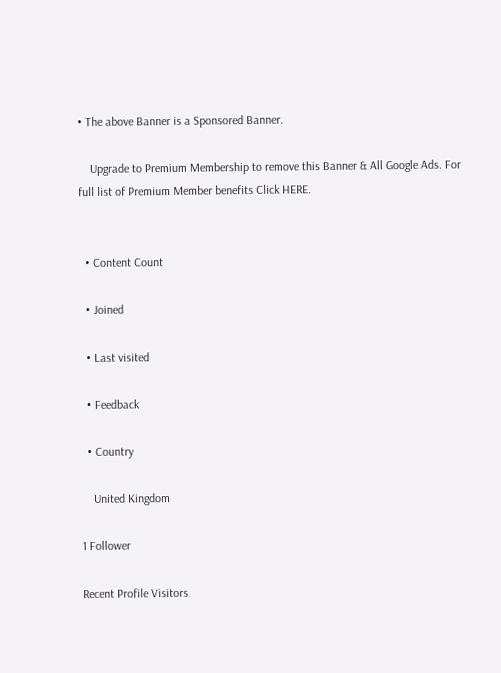• The above Banner is a Sponsored Banner.

    Upgrade to Premium Membership to remove this Banner & All Google Ads. For full list of Premium Member benefits Click HERE.


  • Content Count

  • Joined

  • Last visited

  • Feedback

  • Country

    United Kingdom

1 Follower

Recent Profile Visitors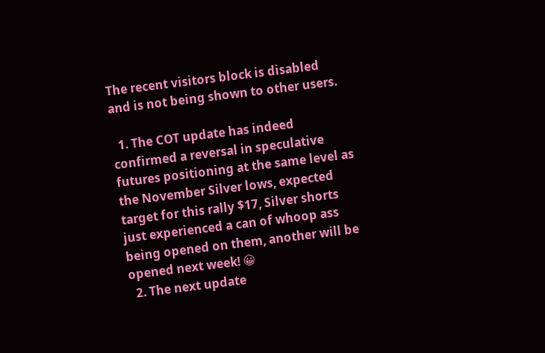The recent visitors block is disabled and is not being shown to other users.

  1. The COT update has indeed confirmed a reversal in speculative futures positioning at the same level as the November Silver lows, expected target for this rally $17, Silver shorts just experienced a can of whoop ass being opened on them, another will be opened next week! 😀
  2. The next update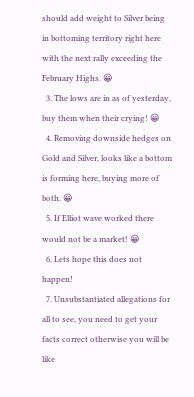should add weight to Silver being in bottoming territory right here with the next rally exceeding the February Highs. 😀
  3. The lows are in as of yesterday, buy them when their crying! 😀
  4. Removing downside hedges on Gold and Silver, looks like a bottom is forming here, buying more of both. 😀
  5. If Elliot wave worked there would not be a market! 😀
  6. Lets hope this does not happen!
  7. Unsubstantiated allegations for all to see, you need to get your facts correct otherwise you will be like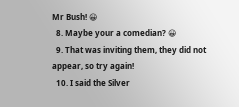Mr Bush! 😀
  8. Maybe your a comedian? 😀
  9. That was inviting them, they did not appear, so try again!
  10. I said the Silver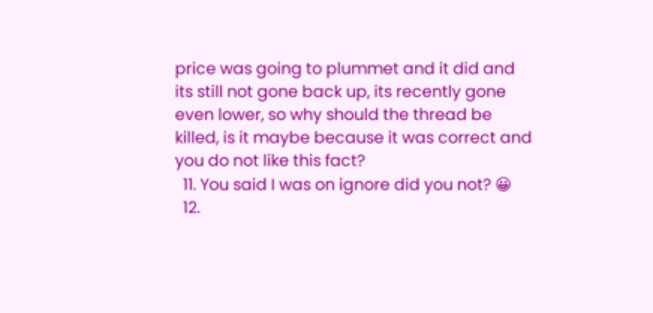price was going to plummet and it did and its still not gone back up, its recently gone even lower, so why should the thread be killed, is it maybe because it was correct and you do not like this fact?
  11. You said I was on ignore did you not? 😀
  12.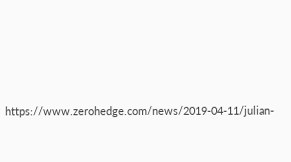https://www.zerohedge.com/news/2019-04-11/julian-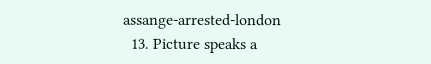assange-arrested-london
  13. Picture speaks a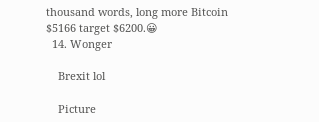thousand words, long more Bitcoin $5166 target $6200.😀
  14. Wonger

    Brexit lol

    Picture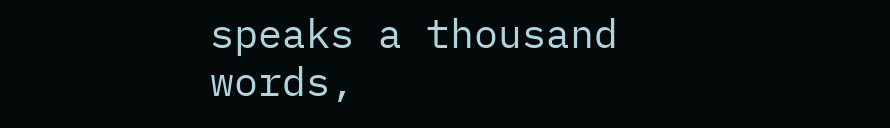speaks a thousand words,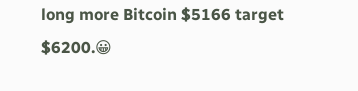long more Bitcoin $5166 target $6200.😀